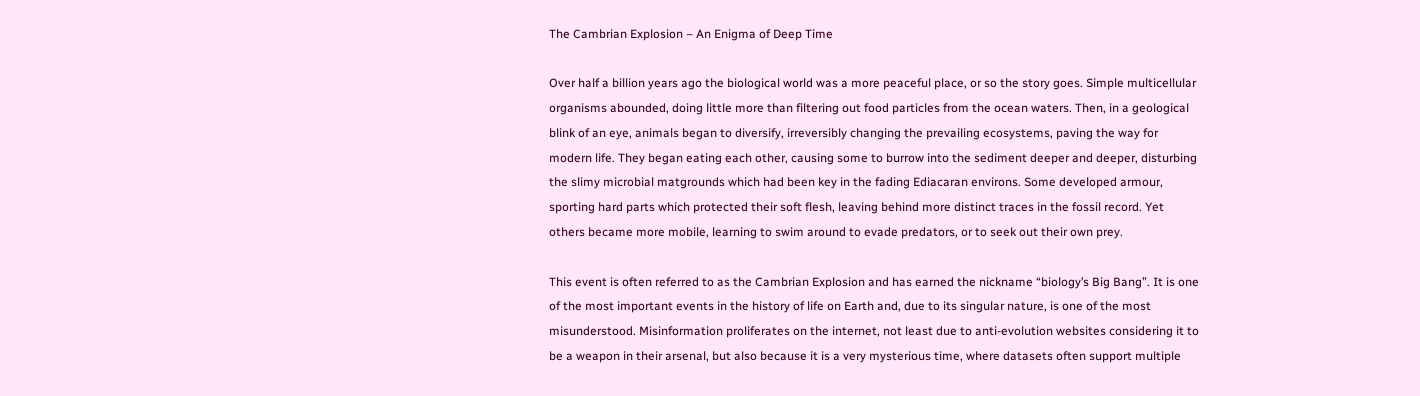The Cambrian Explosion – An Enigma of Deep Time

Over half a billion years ago the biological world was a more peaceful place, or so the story goes. Simple multicellular organisms abounded, doing little more than filtering out food particles from the ocean waters. Then, in a geological blink of an eye, animals began to diversify, irreversibly changing the prevailing ecosystems, paving the way for modern life. They began eating each other, causing some to burrow into the sediment deeper and deeper, disturbing the slimy microbial matgrounds which had been key in the fading Ediacaran environs. Some developed armour, sporting hard parts which protected their soft flesh, leaving behind more distinct traces in the fossil record. Yet others became more mobile, learning to swim around to evade predators, or to seek out their own prey.

This event is often referred to as the Cambrian Explosion and has earned the nickname “biology’s Big Bang”. It is one of the most important events in the history of life on Earth and, due to its singular nature, is one of the most misunderstood. Misinformation proliferates on the internet, not least due to anti-evolution websites considering it to be a weapon in their arsenal, but also because it is a very mysterious time, where datasets often support multiple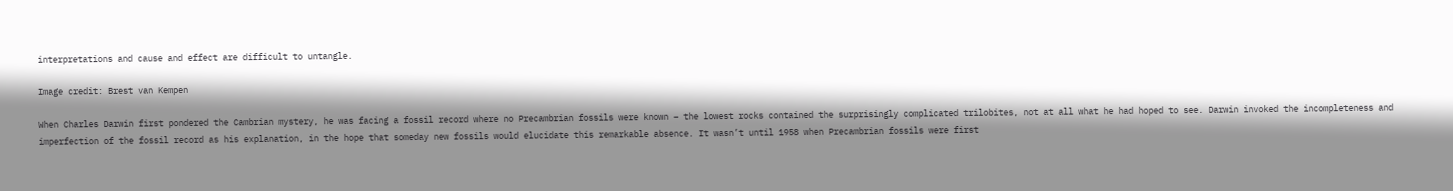interpretations and cause and effect are difficult to untangle.

Image credit: Brest van Kempen

When Charles Darwin first pondered the Cambrian mystery, he was facing a fossil record where no Precambrian fossils were known – the lowest rocks contained the surprisingly complicated trilobites, not at all what he had hoped to see. Darwin invoked the incompleteness and imperfection of the fossil record as his explanation, in the hope that someday new fossils would elucidate this remarkable absence. It wasn’t until 1958 when Precambrian fossils were first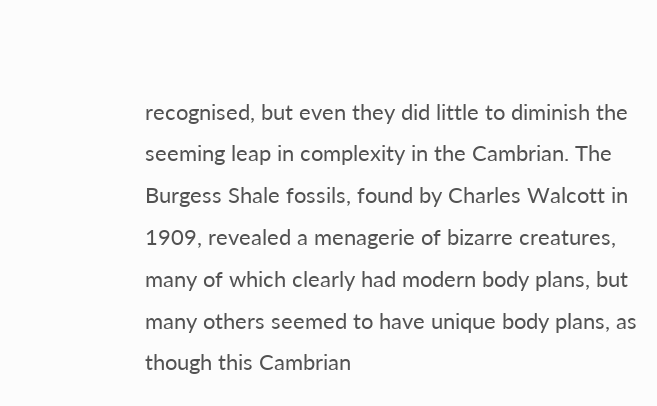recognised, but even they did little to diminish the seeming leap in complexity in the Cambrian. The Burgess Shale fossils, found by Charles Walcott in 1909, revealed a menagerie of bizarre creatures, many of which clearly had modern body plans, but many others seemed to have unique body plans, as though this Cambrian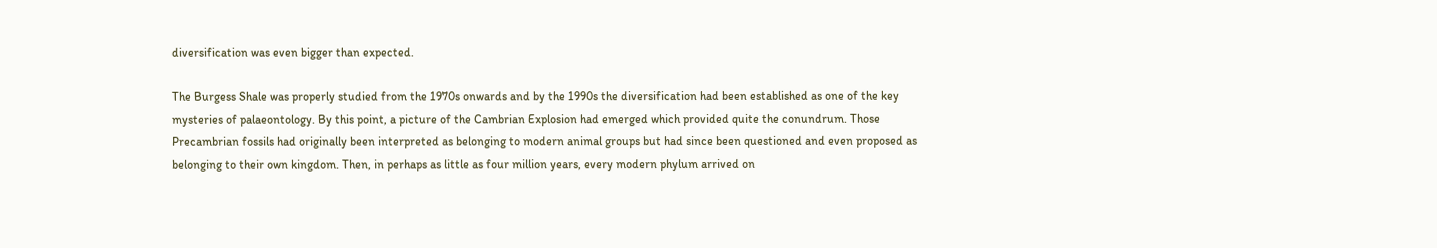diversification was even bigger than expected.

The Burgess Shale was properly studied from the 1970s onwards and by the 1990s the diversification had been established as one of the key mysteries of palaeontology. By this point, a picture of the Cambrian Explosion had emerged which provided quite the conundrum. Those Precambrian fossils had originally been interpreted as belonging to modern animal groups but had since been questioned and even proposed as belonging to their own kingdom. Then, in perhaps as little as four million years, every modern phylum arrived on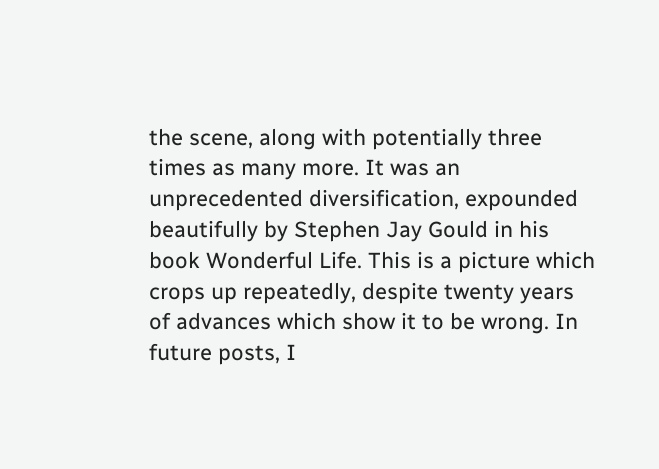the scene, along with potentially three times as many more. It was an unprecedented diversification, expounded beautifully by Stephen Jay Gould in his book Wonderful Life. This is a picture which crops up repeatedly, despite twenty years of advances which show it to be wrong. In future posts, I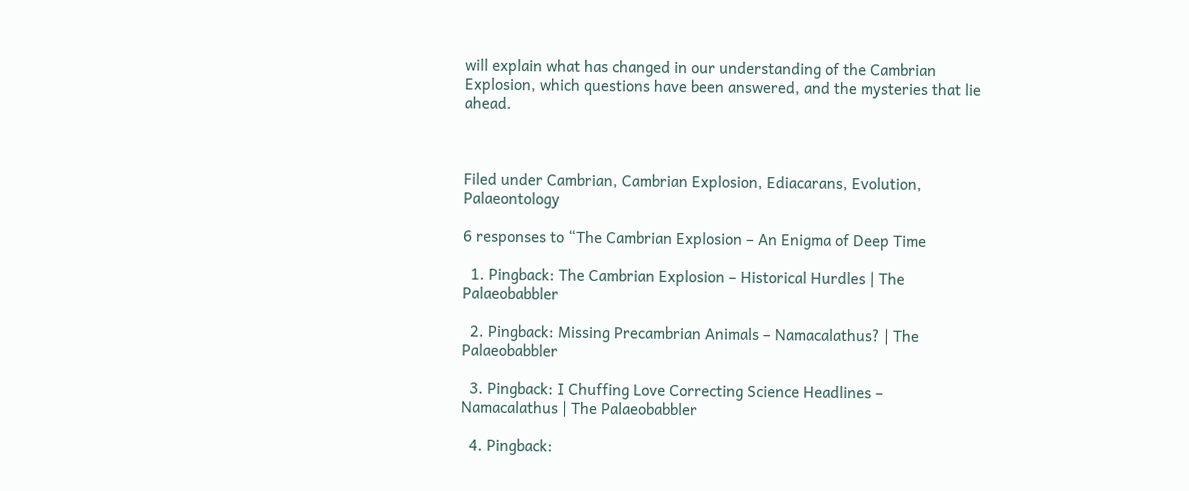will explain what has changed in our understanding of the Cambrian Explosion, which questions have been answered, and the mysteries that lie ahead.



Filed under Cambrian, Cambrian Explosion, Ediacarans, Evolution, Palaeontology

6 responses to “The Cambrian Explosion – An Enigma of Deep Time

  1. Pingback: The Cambrian Explosion – Historical Hurdles | The Palaeobabbler

  2. Pingback: Missing Precambrian Animals – Namacalathus? | The Palaeobabbler

  3. Pingback: I Chuffing Love Correcting Science Headlines – Namacalathus | The Palaeobabbler

  4. Pingback: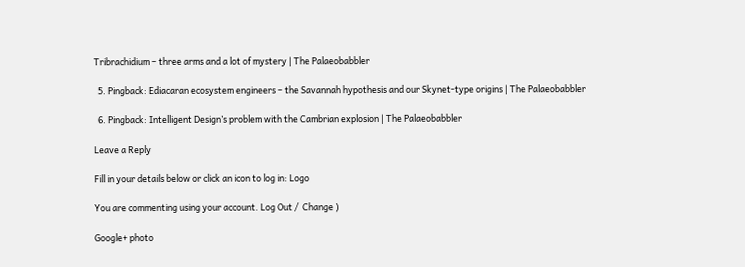Tribrachidium – three arms and a lot of mystery | The Palaeobabbler

  5. Pingback: Ediacaran ecosystem engineers – the Savannah hypothesis and our Skynet-type origins | The Palaeobabbler

  6. Pingback: Intelligent Design’s problem with the Cambrian explosion | The Palaeobabbler

Leave a Reply

Fill in your details below or click an icon to log in: Logo

You are commenting using your account. Log Out /  Change )

Google+ photo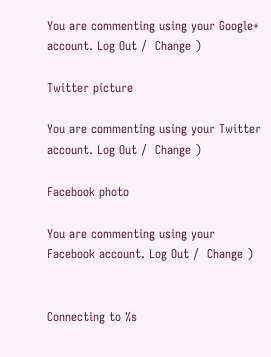You are commenting using your Google+ account. Log Out /  Change )

Twitter picture

You are commenting using your Twitter account. Log Out /  Change )

Facebook photo

You are commenting using your Facebook account. Log Out /  Change )


Connecting to %s